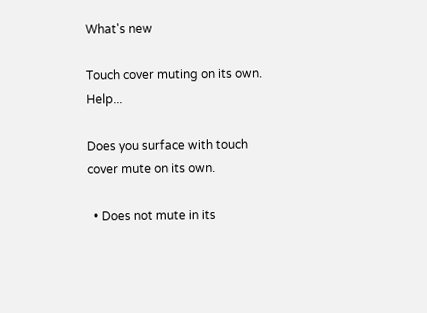What's new

Touch cover muting on its own. Help...

Does you surface with touch cover mute on its own.

  • Does not mute in its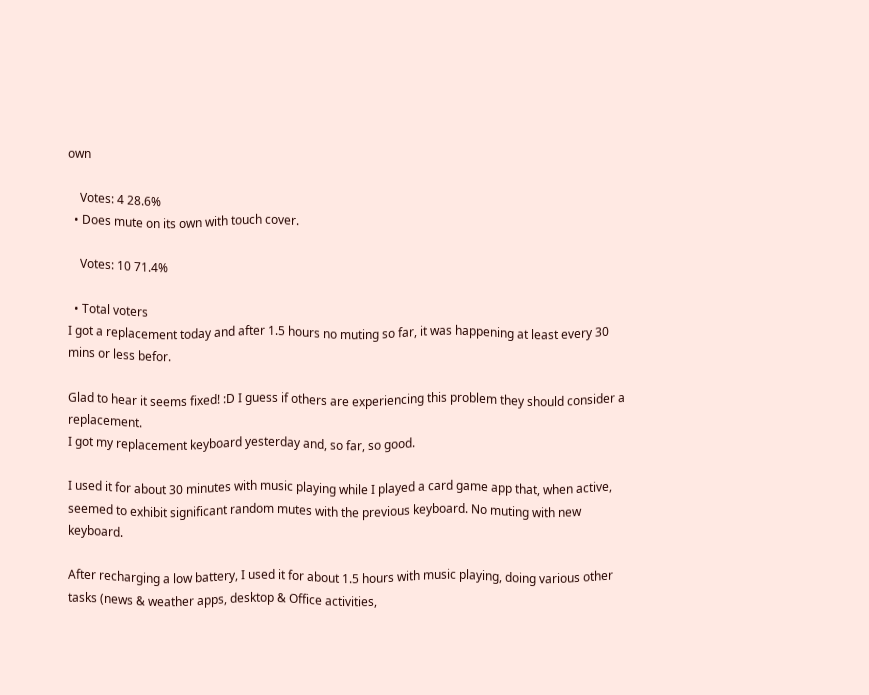own

    Votes: 4 28.6%
  • Does mute on its own with touch cover.

    Votes: 10 71.4%

  • Total voters
I got a replacement today and after 1.5 hours no muting so far, it was happening at least every 30 mins or less befor.

Glad to hear it seems fixed! :D I guess if others are experiencing this problem they should consider a replacement.
I got my replacement keyboard yesterday and, so far, so good.

I used it for about 30 minutes with music playing while I played a card game app that, when active, seemed to exhibit significant random mutes with the previous keyboard. No muting with new keyboard.

After recharging a low battery, I used it for about 1.5 hours with music playing, doing various other tasks (news & weather apps, desktop & Office activities,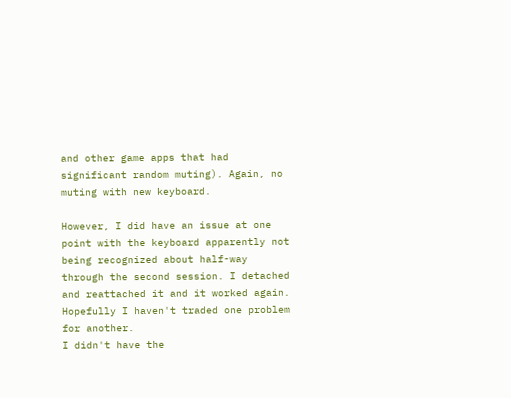and other game apps that had significant random muting). Again, no muting with new keyboard.

However, I did have an issue at one point with the keyboard apparently not being recognized about half-way through the second session. I detached and reattached it and it worked again. Hopefully I haven't traded one problem for another.
I didn't have the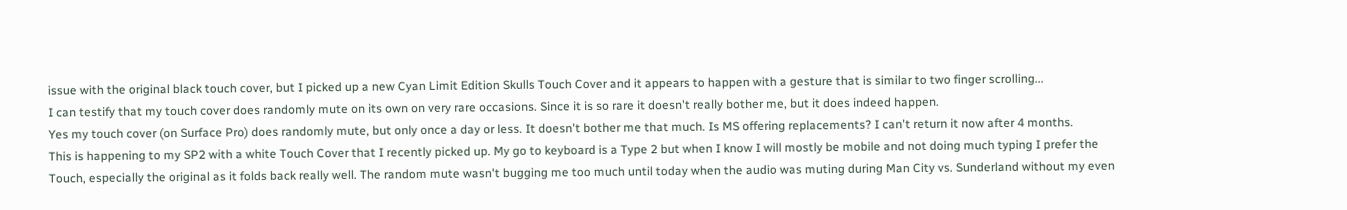issue with the original black touch cover, but I picked up a new Cyan Limit Edition Skulls Touch Cover and it appears to happen with a gesture that is similar to two finger scrolling...
I can testify that my touch cover does randomly mute on its own on very rare occasions. Since it is so rare it doesn't really bother me, but it does indeed happen.
Yes my touch cover (on Surface Pro) does randomly mute, but only once a day or less. It doesn't bother me that much. Is MS offering replacements? I can't return it now after 4 months.
This is happening to my SP2 with a white Touch Cover that I recently picked up. My go to keyboard is a Type 2 but when I know I will mostly be mobile and not doing much typing I prefer the Touch, especially the original as it folds back really well. The random mute wasn't bugging me too much until today when the audio was muting during Man City vs. Sunderland without my even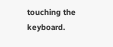touching the keyboard.